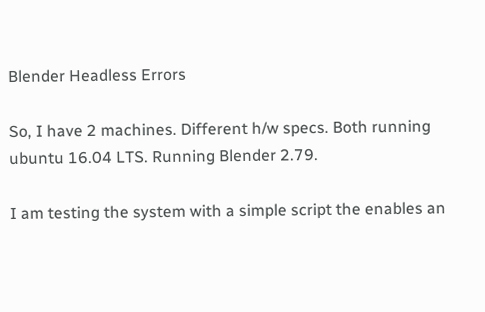Blender Headless Errors

So, I have 2 machines. Different h/w specs. Both running ubuntu 16.04 LTS. Running Blender 2.79.

I am testing the system with a simple script the enables an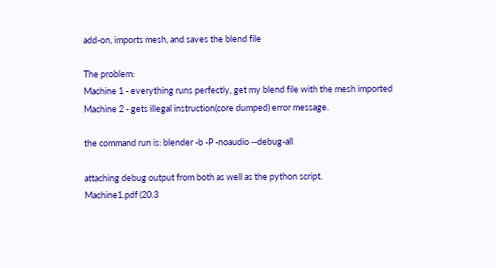add-on, imports mesh, and saves the blend file

The problem:
Machine 1 - everything runs perfectly, get my blend file with the mesh imported
Machine 2 - gets illegal instruction(core dumped) error message.

the command run is: blender -b -P -noaudio --debug-all

attaching debug output from both as well as the python script.
Machine1.pdf (20.3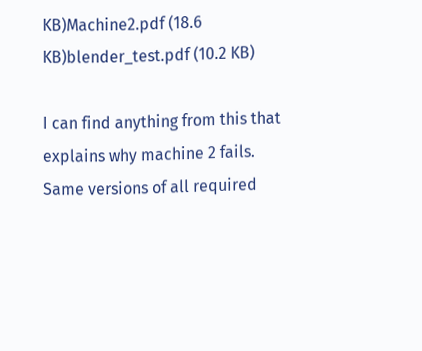KB)Machine2.pdf (18.6 KB)blender_test.pdf (10.2 KB)

I can find anything from this that explains why machine 2 fails. Same versions of all required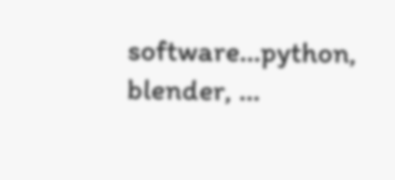software…python, blender, …